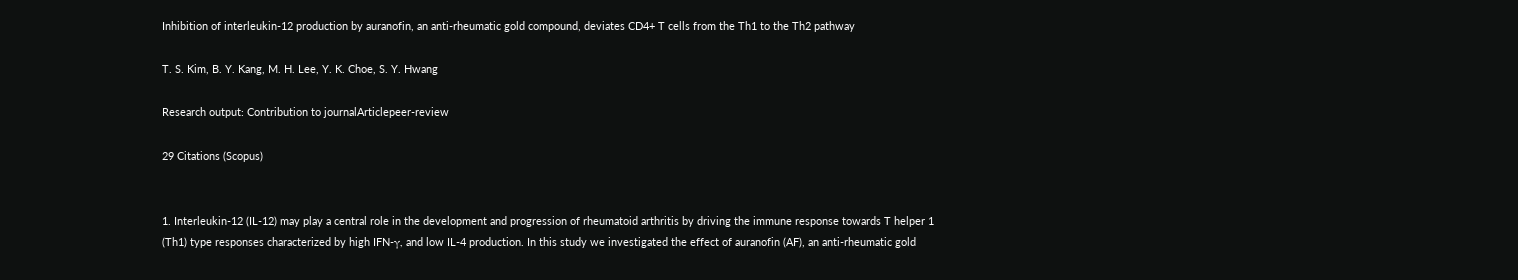Inhibition of interleukin-12 production by auranofin, an anti-rheumatic gold compound, deviates CD4+ T cells from the Th1 to the Th2 pathway

T. S. Kim, B. Y. Kang, M. H. Lee, Y. K. Choe, S. Y. Hwang

Research output: Contribution to journalArticlepeer-review

29 Citations (Scopus)


1. Interleukin-12 (IL-12) may play a central role in the development and progression of rheumatoid arthritis by driving the immune response towards T helper 1 (Th1) type responses characterized by high IFN-γ, and low IL-4 production. In this study we investigated the effect of auranofin (AF), an anti-rheumatic gold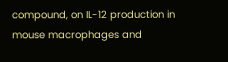compound, on IL-12 production in mouse macrophages and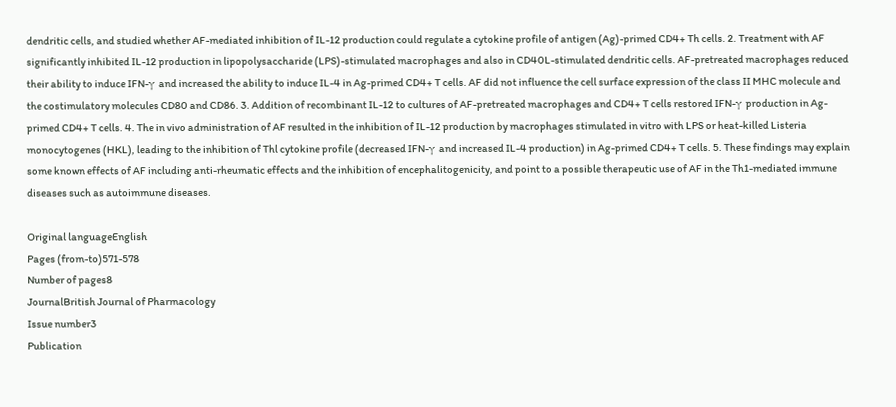dendritic cells, and studied whether AF-mediated inhibition of IL-12 production could regulate a cytokine profile of antigen (Ag)-primed CD4+ Th cells. 2. Treatment with AF significantly inhibited IL-12 production in lipopolysaccharide (LPS)-stimulated macrophages and also in CD40L-stimulated dendritic cells. AF-pretreated macrophages reduced their ability to induce IFN-γ and increased the ability to induce IL-4 in Ag-primed CD4+ T cells. AF did not influence the cell surface expression of the class II MHC molecule and the costimulatory molecules CD80 and CD86. 3. Addition of recombinant IL-12 to cultures of AF-pretreated macrophages and CD4+ T cells restored IFN-γ production in Ag-primed CD4+ T cells. 4. The in vivo administration of AF resulted in the inhibition of IL-12 production by macrophages stimulated in vitro with LPS or heat-killed Listeria monocytogenes (HKL), leading to the inhibition of Thl cytokine profile (decreased IFN-γ and increased IL-4 production) in Ag-primed CD4+ T cells. 5. These findings may explain some known effects of AF including anti-rheumatic effects and the inhibition of encephalitogenicity, and point to a possible therapeutic use of AF in the Th1-mediated immune diseases such as autoimmune diseases.

Original languageEnglish
Pages (from-to)571-578
Number of pages8
JournalBritish Journal of Pharmacology
Issue number3
Publication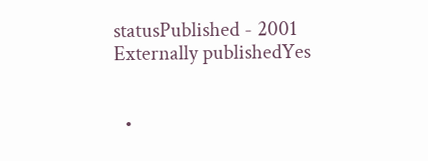statusPublished - 2001
Externally publishedYes


  •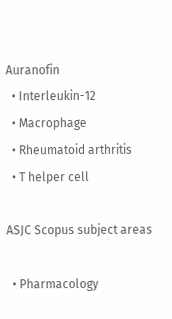Auranofin
  • Interleukin-12
  • Macrophage
  • Rheumatoid arthritis
  • T helper cell

ASJC Scopus subject areas

  • Pharmacology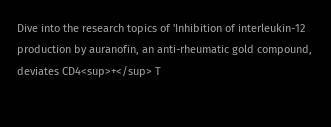Dive into the research topics of 'Inhibition of interleukin-12 production by auranofin, an anti-rheumatic gold compound, deviates CD4<sup>+</sup> T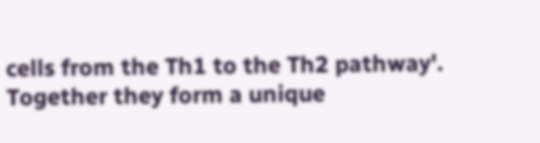cells from the Th1 to the Th2 pathway'. Together they form a unique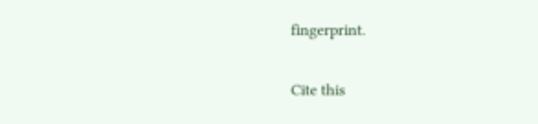fingerprint.

Cite this